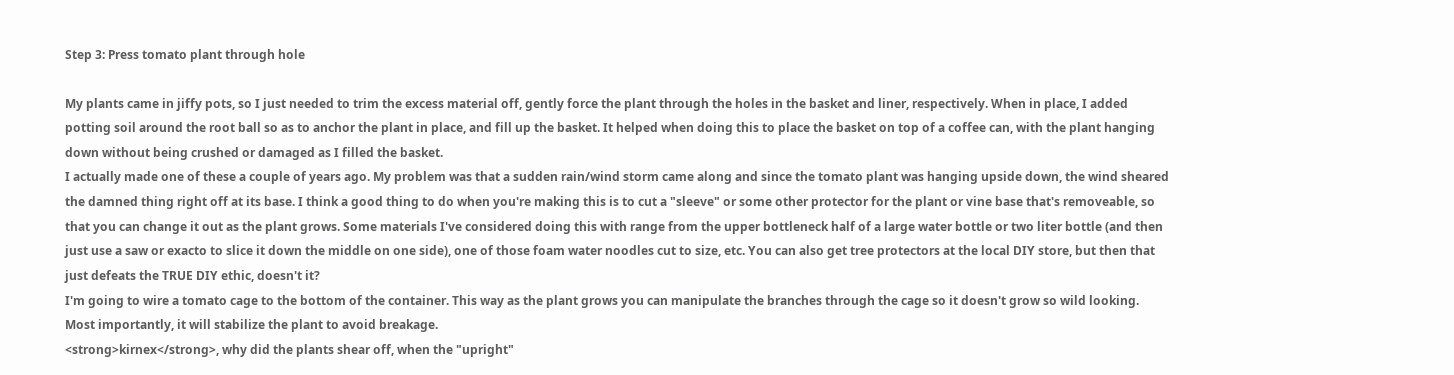Step 3: Press tomato plant through hole

My plants came in jiffy pots, so I just needed to trim the excess material off, gently force the plant through the holes in the basket and liner, respectively. When in place, I added potting soil around the root ball so as to anchor the plant in place, and fill up the basket. It helped when doing this to place the basket on top of a coffee can, with the plant hanging down without being crushed or damaged as I filled the basket.
I actually made one of these a couple of years ago. My problem was that a sudden rain/wind storm came along and since the tomato plant was hanging upside down, the wind sheared the damned thing right off at its base. I think a good thing to do when you're making this is to cut a "sleeve" or some other protector for the plant or vine base that's removeable, so that you can change it out as the plant grows. Some materials I've considered doing this with range from the upper bottleneck half of a large water bottle or two liter bottle (and then just use a saw or exacto to slice it down the middle on one side), one of those foam water noodles cut to size, etc. You can also get tree protectors at the local DIY store, but then that just defeats the TRUE DIY ethic, doesn't it?
I'm going to wire a tomato cage to the bottom of the container. This way as the plant grows you can manipulate the branches through the cage so it doesn't grow so wild looking. Most importantly, it will stabilize the plant to avoid breakage.
<strong>kirnex</strong>, why did the plants shear off, when the "upright"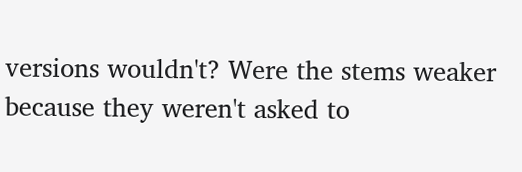versions wouldn't? Were the stems weaker because they weren't asked to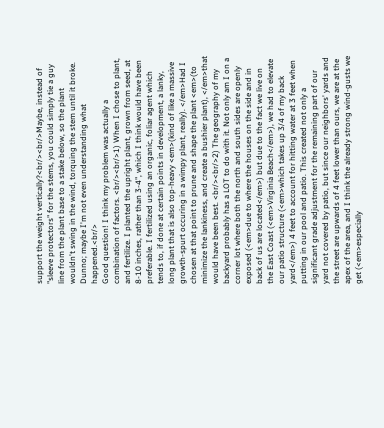support the weight vertically?<br/><br/>Maybe, instead of "sleeve protectors" for the stems, you could simply tie a guy line from the plant base to a stake below, so the plant wouldn't swing in the wind, torquing the stem until it broke. Dunno; maybe I'm not even understanding what happened.<br/>
Good question! I think my problem was actually a combination of factors. <br/><br/>1) When I chose to plant, and fertilize. I planted the upright plant, grown from seed, at 8-10 inches, rather than 3-4", which I think would have been preferable. I fertilized using an organic, foliar agent which tends to, if done at certain points in development, a lanky, long plant that is also top-heavy <em>(kind of like a massive growth-spurt occuring in a wimpy plant, really). </em>Had I chosen at that point to prune and shape the plant <em>(to minimize the lankiness, and create a bushier plant), </em>that would have been best. <br/><br/>2) The geography of my backyard probably has a LOT to do with it. Not only am I on a corner lot where both the north and south sides are openly exposed (<em>due to where the houses on the side and in back of us are located</em>) but due to the fact we live on the East Coast (<em>Virginia Beach</em>), we had to elevate our patio structure (<em>which takes up 3/4 of my back yard</em>) 4 feet to account for hitting water at 3 feet when putting in our pool and patio. This created not only a significant grade adjustment for the remaining part of our yard not covered by patio, but since our neighbors' yards and the street are upwards of 4 feet lower than ours, we are at the apex of the area, and I think the already strong wind-gusts we get (<em>especially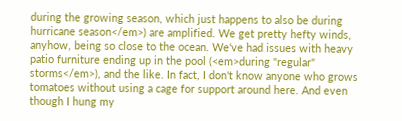during the growing season, which just happens to also be during hurricane season</em>) are amplified. We get pretty hefty winds, anyhow, being so close to the ocean. We've had issues with heavy patio furniture ending up in the pool (<em>during "regular" storms</em>), and the like. In fact, I don't know anyone who grows tomatoes without using a cage for support around here. And even though I hung my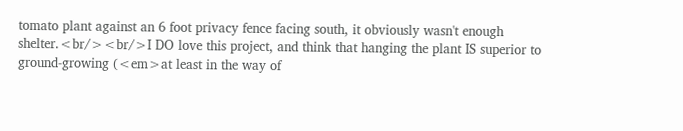tomato plant against an 6 foot privacy fence facing south, it obviously wasn't enough shelter.<br/><br/>I DO love this project, and think that hanging the plant IS superior to ground-growing (<em>at least in the way of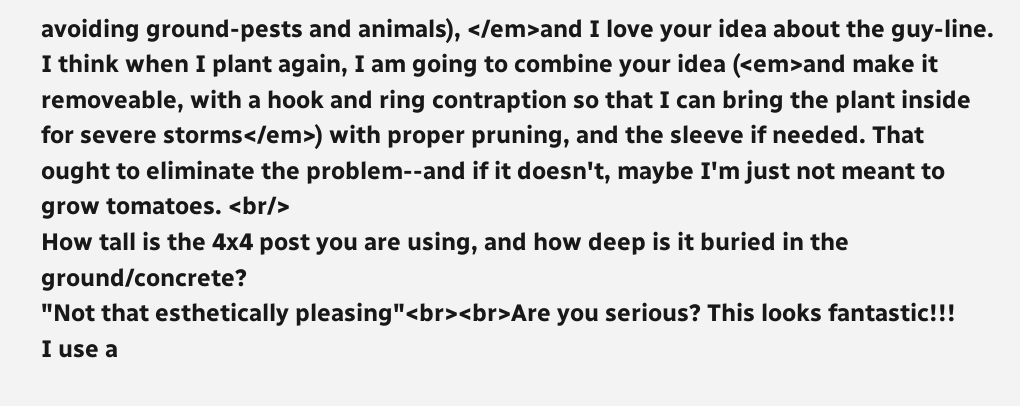avoiding ground-pests and animals), </em>and I love your idea about the guy-line. I think when I plant again, I am going to combine your idea (<em>and make it removeable, with a hook and ring contraption so that I can bring the plant inside for severe storms</em>) with proper pruning, and the sleeve if needed. That ought to eliminate the problem--and if it doesn't, maybe I'm just not meant to grow tomatoes. <br/>
How tall is the 4x4 post you are using, and how deep is it buried in the ground/concrete?
"Not that esthetically pleasing"<br><br>Are you serious? This looks fantastic!!!
I use a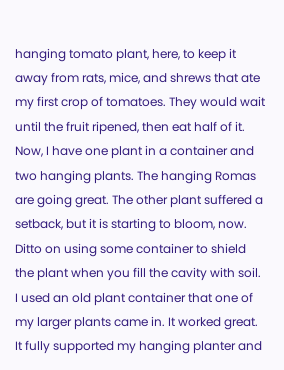hanging tomato plant, here, to keep it away from rats, mice, and shrews that ate my first crop of tomatoes. They would wait until the fruit ripened, then eat half of it. Now, I have one plant in a container and two hanging plants. The hanging Romas are going great. The other plant suffered a setback, but it is starting to bloom, now. Ditto on using some container to shield the plant when you fill the cavity with soil. I used an old plant container that one of my larger plants came in. It worked great. It fully supported my hanging planter and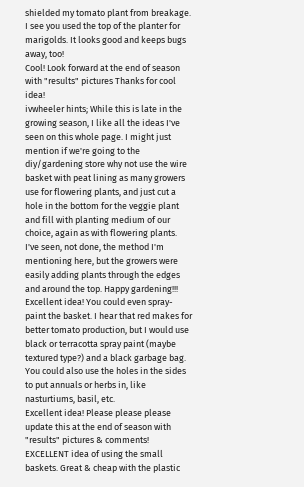shielded my tomato plant from breakage. I see you used the top of the planter for marigolds. It looks good and keeps bugs away, too!
Cool! Look forward at the end of season with "results" pictures Thanks for cool idea!
ivwheeler hints; While this is late in the growing season, I like all the ideas I've seen on this whole page. I might just mention if we're going to the diy/gardening store why not use the wire basket with peat lining as many growers use for flowering plants, and just cut a hole in the bottom for the veggie plant and fill with planting medium of our choice, again as with flowering plants. I've seen, not done, the method I'm mentioning here, but the growers were easily adding plants through the edges and around the top. Happy gardening!!!
Excellent idea! You could even spray-paint the basket. I hear that red makes for better tomato production, but I would use black or terracotta spray paint (maybe textured type?) and a black garbage bag. You could also use the holes in the sides to put annuals or herbs in, like nasturtiums, basil, etc.
Excellent idea! Please please please update this at the end of season with "results" pictures & comments!
EXCELLENT idea of using the small baskets. Great & cheap with the plastic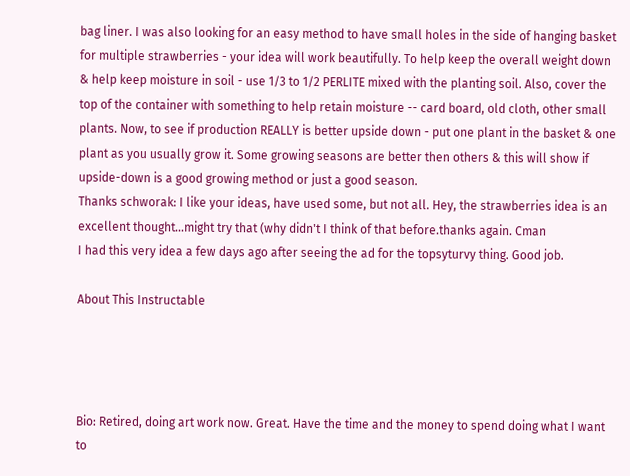bag liner. I was also looking for an easy method to have small holes in the side of hanging basket for multiple strawberries - your idea will work beautifully. To help keep the overall weight down & help keep moisture in soil - use 1/3 to 1/2 PERLITE mixed with the planting soil. Also, cover the top of the container with something to help retain moisture -- card board, old cloth, other small plants. Now, to see if production REALLY is better upside down - put one plant in the basket & one plant as you usually grow it. Some growing seasons are better then others & this will show if upside-down is a good growing method or just a good season.
Thanks schworak: I like your ideas, have used some, but not all. Hey, the strawberries idea is an excellent thought...might try that (why didn't I think of that before.thanks again. Cman
I had this very idea a few days ago after seeing the ad for the topsyturvy thing. Good job.

About This Instructable




Bio: Retired, doing art work now. Great. Have the time and the money to spend doing what I want to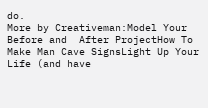do.
More by Creativeman:Model Your Before and  After ProjectHow To Make Man Cave SignsLight Up Your Life (and have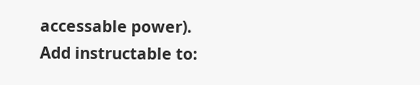accessable power).
Add instructable to: